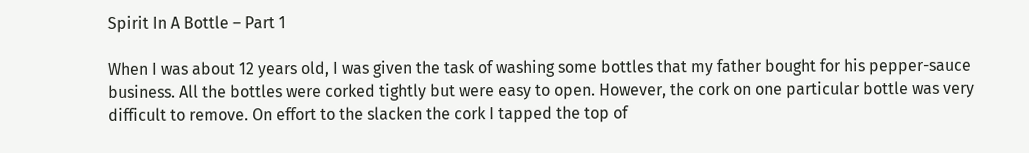Spirit In A Bottle – Part 1

When I was about 12 years old, I was given the task of washing some bottles that my father bought for his pepper-sauce business. All the bottles were corked tightly but were easy to open. However, the cork on one particular bottle was very difficult to remove. On effort to the slacken the cork I tapped the top of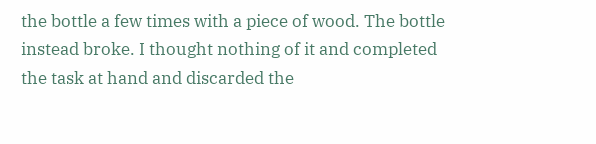the bottle a few times with a piece of wood. The bottle instead broke. I thought nothing of it and completed the task at hand and discarded the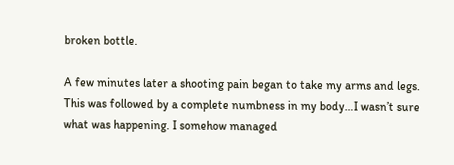broken bottle.

A few minutes later a shooting pain began to take my arms and legs. This was followed by a complete numbness in my body…I wasn’t sure what was happening. I somehow managed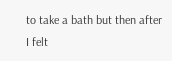to take a bath but then after I felt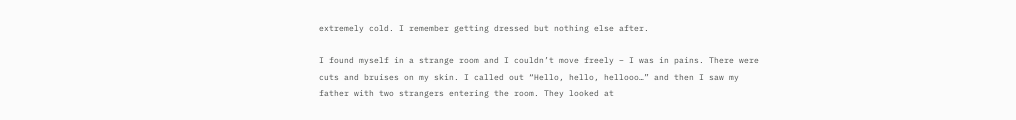extremely cold. I remember getting dressed but nothing else after.

I found myself in a strange room and I couldn’t move freely – I was in pains. There were cuts and bruises on my skin. I called out “Hello, hello, hellooo…” and then I saw my father with two strangers entering the room. They looked at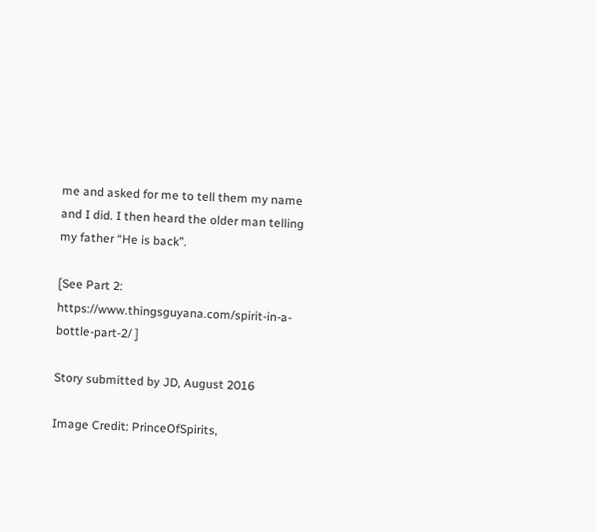me and asked for me to tell them my name and I did. I then heard the older man telling my father “He is back”.

[See Part 2: https://www.thingsguyana.com/spirit-in-a-bottle-part-2/ ]

Story submitted by JD, August 2016

Image Credit: PrinceOfSpirits,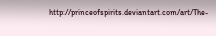http://princeofspirits.deviantart.com/art/The-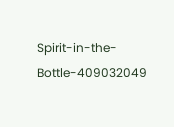Spirit-in-the-Bottle-409032049